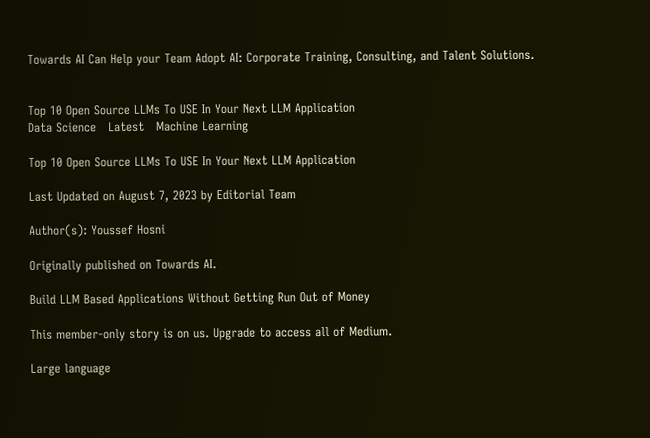Towards AI Can Help your Team Adopt AI: Corporate Training, Consulting, and Talent Solutions.


Top 10 Open Source LLMs To USE In Your Next LLM Application
Data Science   Latest   Machine Learning

Top 10 Open Source LLMs To USE In Your Next LLM Application

Last Updated on August 7, 2023 by Editorial Team

Author(s): Youssef Hosni

Originally published on Towards AI.

Build LLM Based Applications Without Getting Run Out of Money

This member-only story is on us. Upgrade to access all of Medium.

Large language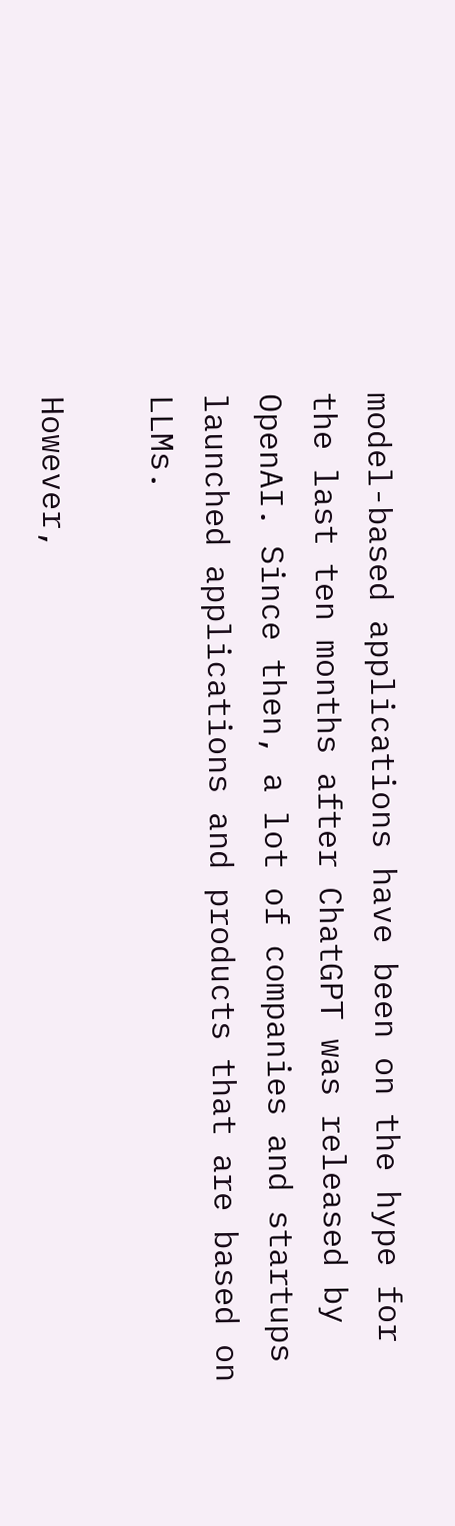model-based applications have been on the hype for the last ten months after ChatGPT was released by OpenAI. Since then, a lot of companies and startups launched applications and products that are based on LLMs.

However,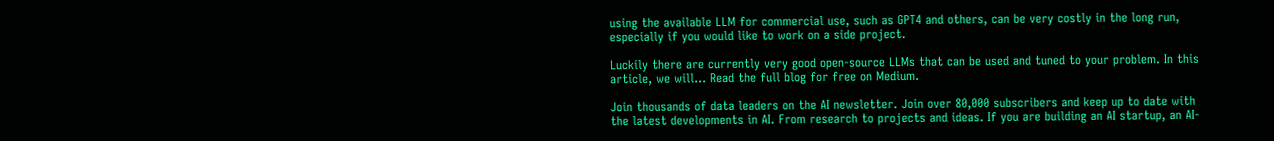using the available LLM for commercial use, such as GPT4 and others, can be very costly in the long run, especially if you would like to work on a side project.

Luckily there are currently very good open-source LLMs that can be used and tuned to your problem. In this article, we will… Read the full blog for free on Medium.

Join thousands of data leaders on the AI newsletter. Join over 80,000 subscribers and keep up to date with the latest developments in AI. From research to projects and ideas. If you are building an AI startup, an AI-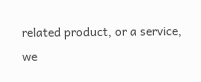related product, or a service, we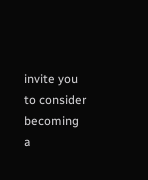invite you to consider becoming a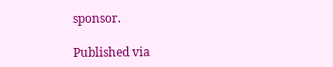sponsor.

Published via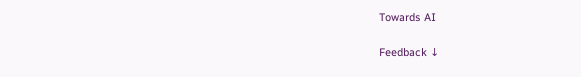Towards AI

Feedback ↓